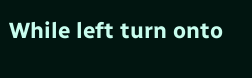While left turn onto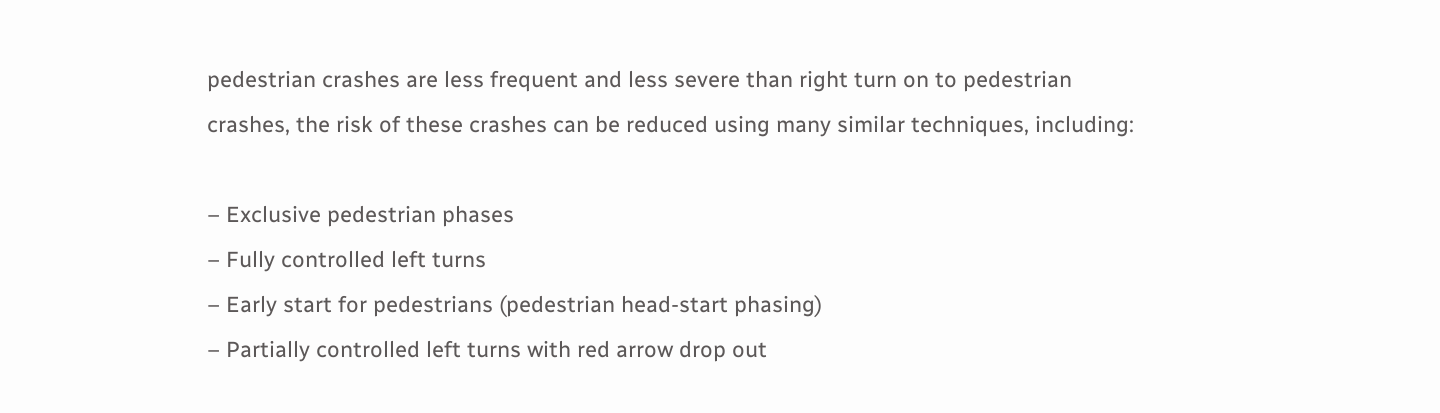pedestrian crashes are less frequent and less severe than right turn on to pedestrian crashes, the risk of these crashes can be reduced using many similar techniques, including:

– Exclusive pedestrian phases
– Fully controlled left turns
– Early start for pedestrians (pedestrian head-start phasing)
– Partially controlled left turns with red arrow drop out